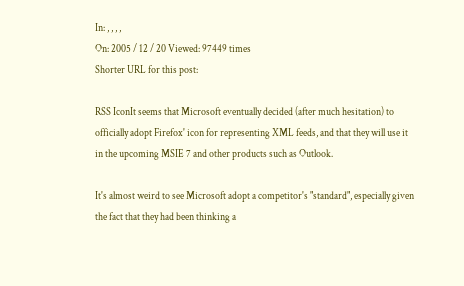In: , , , ,
On: 2005 / 12 / 20 Viewed: 97449 times
Shorter URL for this post:

RSS IconIt seems that Microsoft eventually decided (after much hesitation) to officially adopt Firefox' icon for representing XML feeds, and that they will use it in the upcoming MSIE 7 and other products such as Outlook.

It's almost weird to see Microsoft adopt a competitor's "standard", especially given the fact that they had been thinking a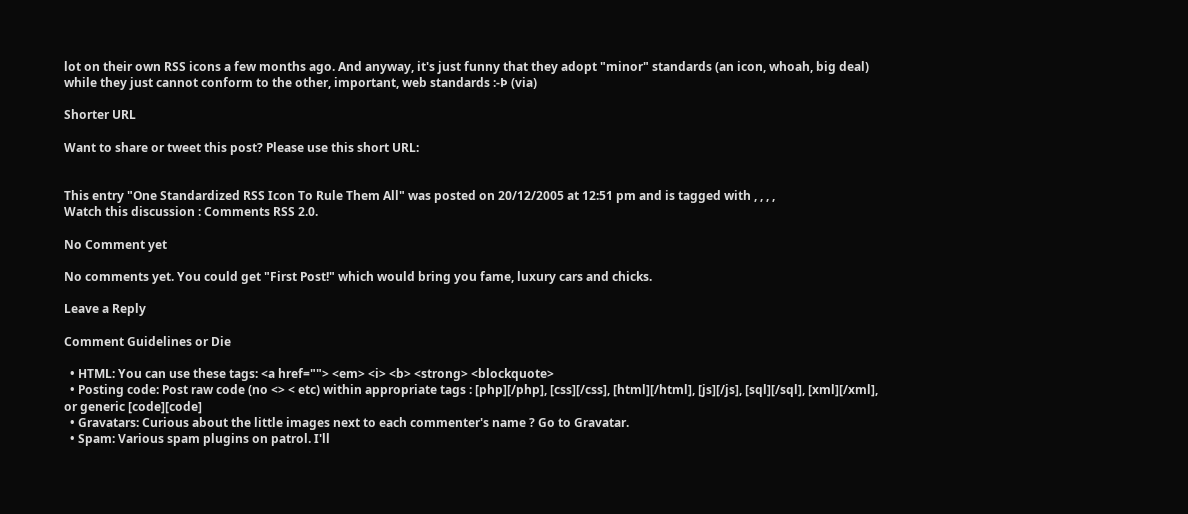lot on their own RSS icons a few months ago. And anyway, it's just funny that they adopt "minor" standards (an icon, whoah, big deal) while they just cannot conform to the other, important, web standards :-Þ (via)

Shorter URL

Want to share or tweet this post? Please use this short URL:


This entry "One Standardized RSS Icon To Rule Them All" was posted on 20/12/2005 at 12:51 pm and is tagged with , , , ,
Watch this discussion : Comments RSS 2.0.

No Comment yet

No comments yet. You could get "First Post!" which would bring you fame, luxury cars and chicks.

Leave a Reply

Comment Guidelines or Die

  • HTML: You can use these tags: <a href=""> <em> <i> <b> <strong> <blockquote>
  • Posting code: Post raw code (no <> < etc) within appropriate tags : [php][/php], [css][/css], [html][/html], [js][/js], [sql][/sql], [xml][/xml], or generic [code][code]
  • Gravatars: Curious about the little images next to each commenter's name ? Go to Gravatar.
  • Spam: Various spam plugins on patrol. I'll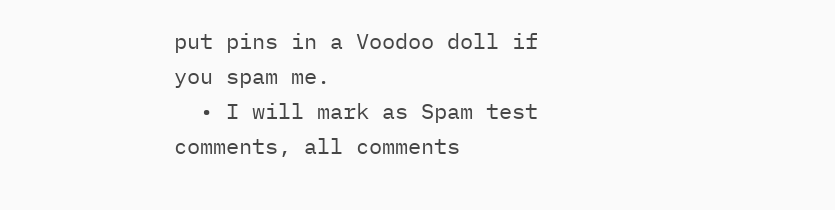put pins in a Voodoo doll if you spam me.
  • I will mark as Spam test comments, all comments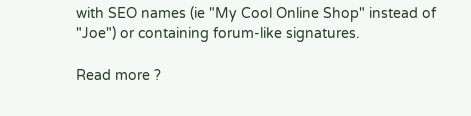with SEO names (ie "My Cool Online Shop" instead of "Joe") or containing forum-like signatures.

Read more ?